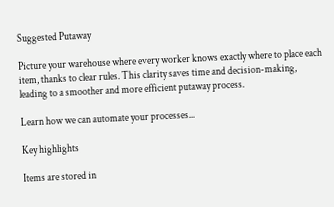Suggested Putaway

Picture your warehouse where every worker knows exactly where to place each item, thanks to clear rules. This clarity saves time and decision-making, leading to a smoother and more efficient putaway process.

Learn how we can automate your processes...

Key highlights

Items are stored in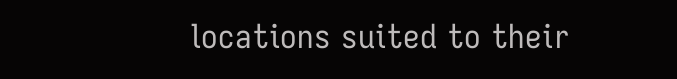locations suited to their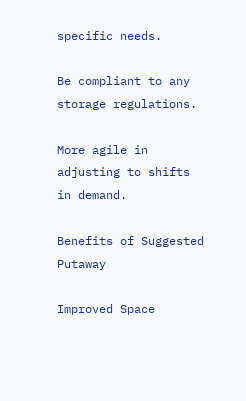specific needs.

Be compliant to any storage regulations.

More agile in adjusting to shifts in demand.

Benefits of Suggested Putaway

Improved Space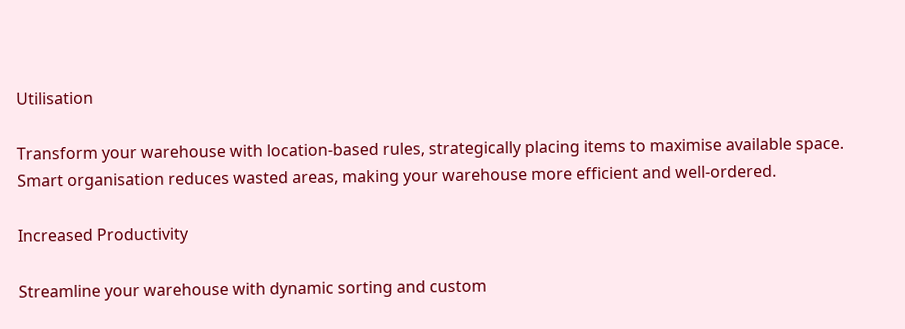Utilisation

Transform your warehouse with location-based rules, strategically placing items to maximise available space. Smart organisation reduces wasted areas, making your warehouse more efficient and well-ordered.

Increased Productivity

Streamline your warehouse with dynamic sorting and custom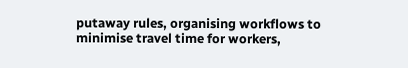putaway rules, organising workflows to minimise travel time for workers,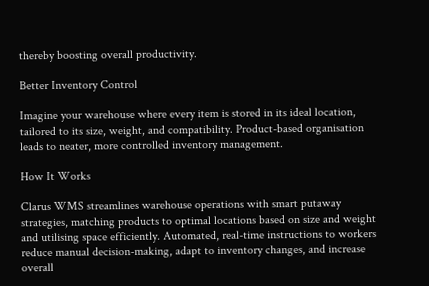thereby boosting overall productivity.

Better Inventory Control

Imagine your warehouse where every item is stored in its ideal location, tailored to its size, weight, and compatibility. Product-based organisation leads to neater, more controlled inventory management.

How It Works

Clarus WMS streamlines warehouse operations with smart putaway strategies, matching products to optimal locations based on size and weight and utilising space efficiently. Automated, real-time instructions to workers reduce manual decision-making, adapt to inventory changes, and increase overall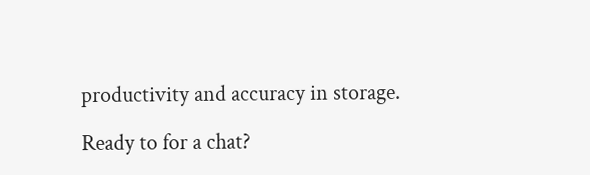productivity and accuracy in storage.

Ready to for a chat?